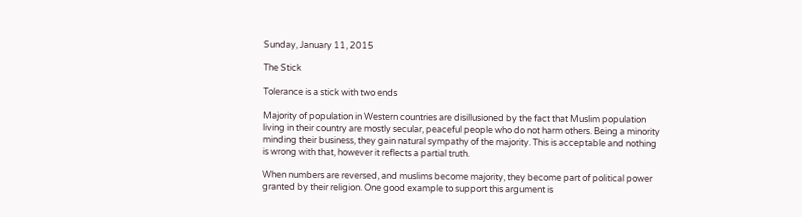Sunday, January 11, 2015

The Stick

Tolerance is a stick with two ends

Majority of population in Western countries are disillusioned by the fact that Muslim population living in their country are mostly secular, peaceful people who do not harm others. Being a minority minding their business, they gain natural sympathy of the majority. This is acceptable and nothing is wrong with that, however it reflects a partial truth.

When numbers are reversed, and muslims become majority, they become part of political power granted by their religion. One good example to support this argument is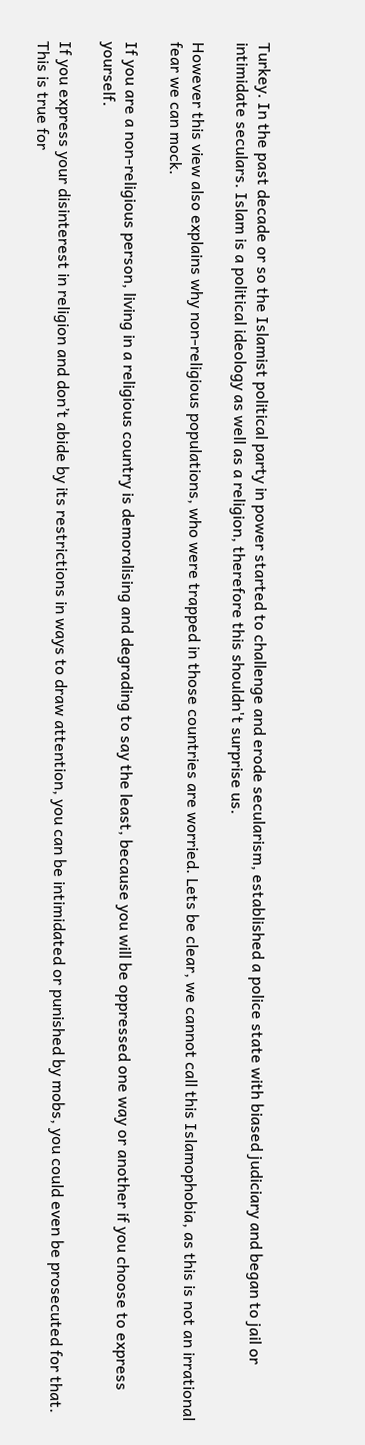Turkey. In the past decade or so the Islamist political party in power started to challenge and erode secularism, established a police state with biased judiciary and began to jail or intimidate seculars. Islam is a political ideology as well as a religion, therefore this shouldn't surprise us.

However this view also explains why non-religious populations, who were trapped in those countries are worried. Lets be clear, we cannot call this Islamophobia, as this is not an irrational fear we can mock.

If you are a non-religious person, living in a religious country is demoralising and degrading to say the least, because you will be oppressed one way or another if you choose to express yourself.

If you express your disinterest in religion and don’t abide by its restrictions in ways to draw attention, you can be intimidated or punished by mobs, you could even be prosecuted for that. This is true for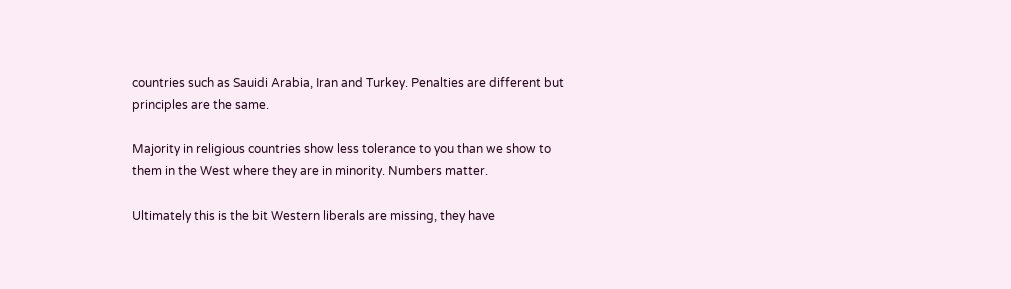countries such as Sauidi Arabia, Iran and Turkey. Penalties are different but principles are the same.

Majority in religious countries show less tolerance to you than we show to them in the West where they are in minority. Numbers matter.

Ultimately this is the bit Western liberals are missing, they have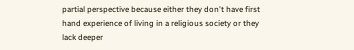partial perspective because either they don't have first hand experience of living in a religious society or they lack deeper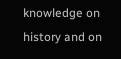knowledge on history and on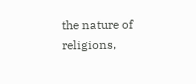the nature of religions,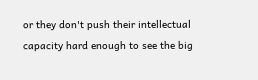or they don't push their intellectual capacity hard enough to see the big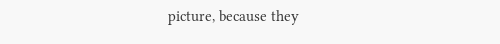picture, because they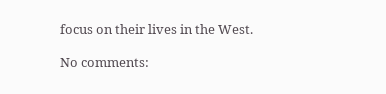focus on their lives in the West.

No comments: